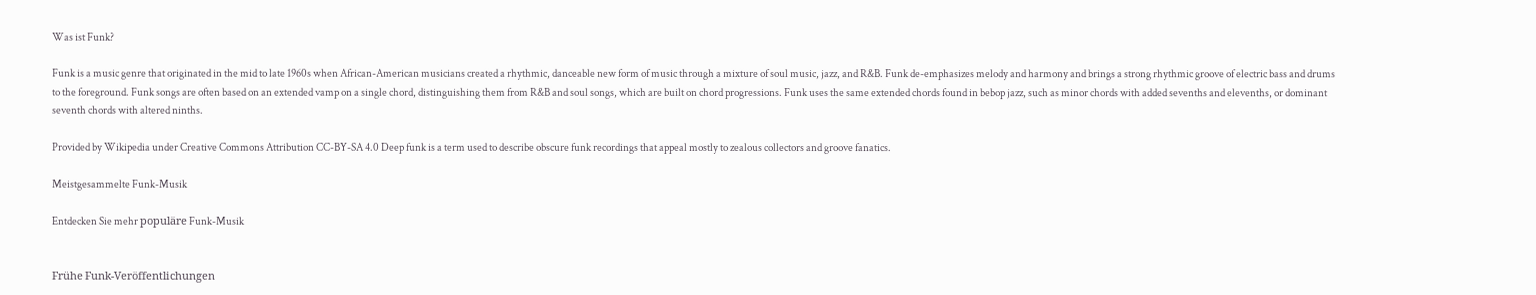Was ist Funk?

Funk is a music genre that originated in the mid to late 1960s when African-American musicians created a rhythmic, danceable new form of music through a mixture of soul music, jazz, and R&B. Funk de-emphasizes melody and harmony and brings a strong rhythmic groove of electric bass and drums to the foreground. Funk songs are often based on an extended vamp on a single chord, distinguishing them from R&B and soul songs, which are built on chord progressions. Funk uses the same extended chords found in bebop jazz, such as minor chords with added sevenths and elevenths, or dominant seventh chords with altered ninths.

Provided by Wikipedia under Creative Commons Attribution CC-BY-SA 4.0 Deep funk is a term used to describe obscure funk recordings that appeal mostly to zealous collectors and groove fanatics.

Meistgesammelte Funk-Musik

Entdecken Sie mehr populäre Funk-Musik


Frühe Funk-Veröffentlichungen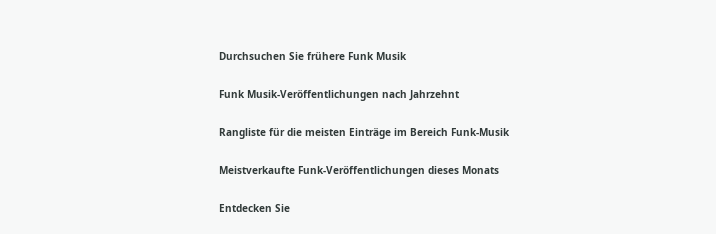Durchsuchen Sie frühere Funk Musik

Funk Musik-Veröffentlichungen nach Jahrzehnt

Rangliste für die meisten Einträge im Bereich Funk-Musik

Meistverkaufte Funk-Veröffentlichungen dieses Monats

Entdecken Sie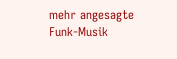mehr angesagte Funk-Musik